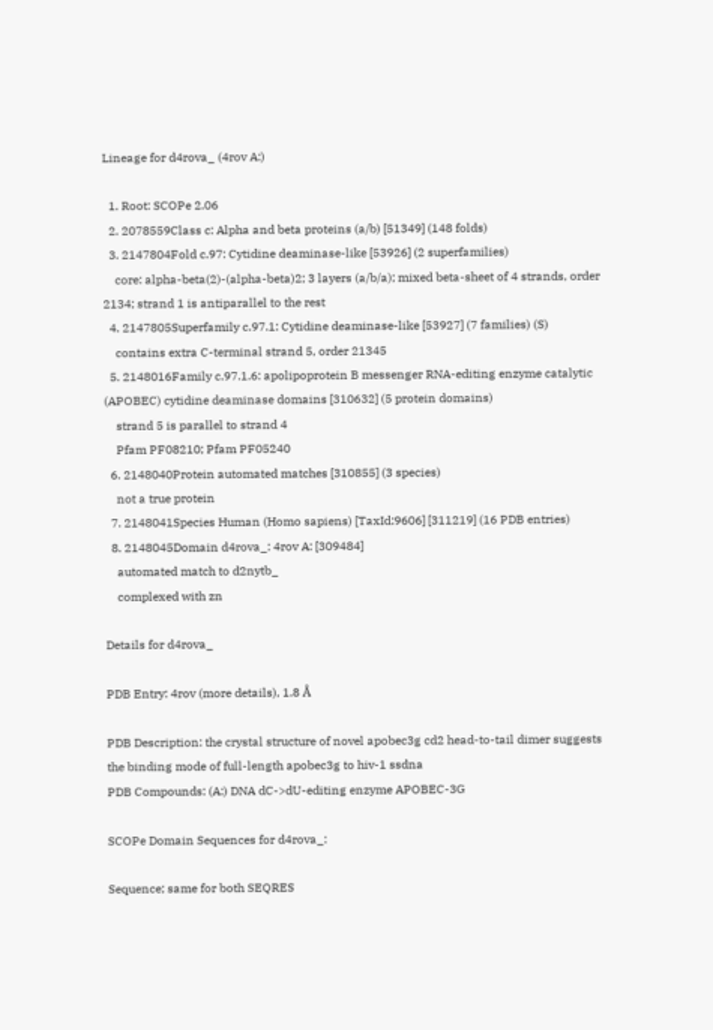Lineage for d4rova_ (4rov A:)

  1. Root: SCOPe 2.06
  2. 2078559Class c: Alpha and beta proteins (a/b) [51349] (148 folds)
  3. 2147804Fold c.97: Cytidine deaminase-like [53926] (2 superfamilies)
    core: alpha-beta(2)-(alpha-beta)2; 3 layers (a/b/a); mixed beta-sheet of 4 strands, order 2134; strand 1 is antiparallel to the rest
  4. 2147805Superfamily c.97.1: Cytidine deaminase-like [53927] (7 families) (S)
    contains extra C-terminal strand 5, order 21345
  5. 2148016Family c.97.1.6: apolipoprotein B messenger RNA-editing enzyme catalytic (APOBEC) cytidine deaminase domains [310632] (5 protein domains)
    strand 5 is parallel to strand 4
    Pfam PF08210; Pfam PF05240
  6. 2148040Protein automated matches [310855] (3 species)
    not a true protein
  7. 2148041Species Human (Homo sapiens) [TaxId:9606] [311219] (16 PDB entries)
  8. 2148045Domain d4rova_: 4rov A: [309484]
    automated match to d2nytb_
    complexed with zn

Details for d4rova_

PDB Entry: 4rov (more details), 1.8 Å

PDB Description: the crystal structure of novel apobec3g cd2 head-to-tail dimer suggests the binding mode of full-length apobec3g to hiv-1 ssdna
PDB Compounds: (A:) DNA dC->dU-editing enzyme APOBEC-3G

SCOPe Domain Sequences for d4rova_:

Sequence; same for both SEQRES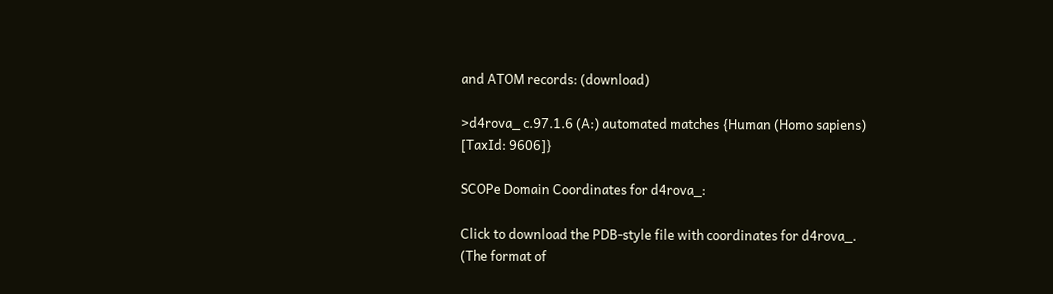and ATOM records: (download)

>d4rova_ c.97.1.6 (A:) automated matches {Human (Homo sapiens) [TaxId: 9606]}

SCOPe Domain Coordinates for d4rova_:

Click to download the PDB-style file with coordinates for d4rova_.
(The format of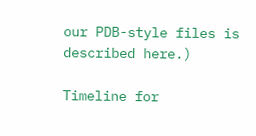our PDB-style files is described here.)

Timeline for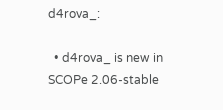d4rova_:

  • d4rova_ is new in SCOPe 2.06-stable